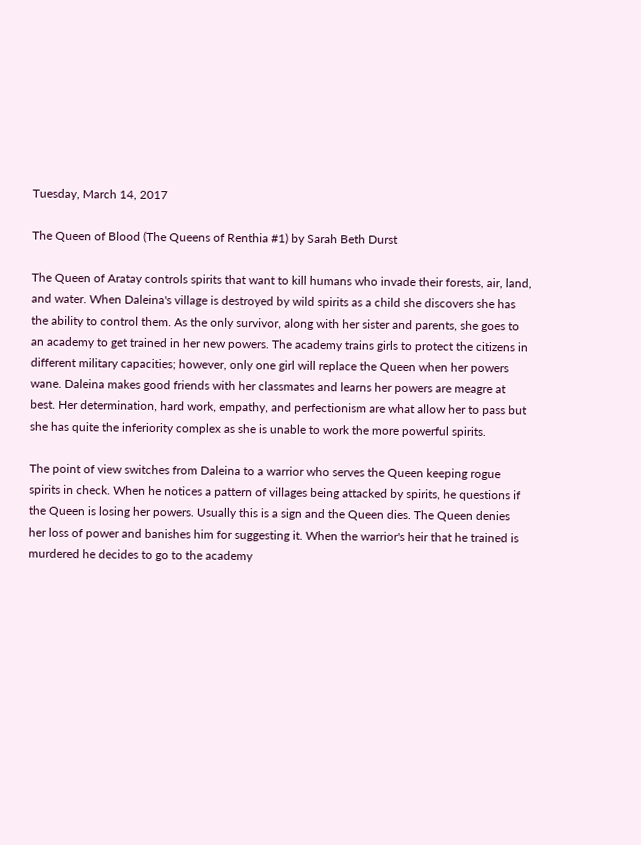Tuesday, March 14, 2017

The Queen of Blood (The Queens of Renthia #1) by Sarah Beth Durst

The Queen of Aratay controls spirits that want to kill humans who invade their forests, air, land, and water. When Daleina's village is destroyed by wild spirits as a child she discovers she has the ability to control them. As the only survivor, along with her sister and parents, she goes to an academy to get trained in her new powers. The academy trains girls to protect the citizens in different military capacities; however, only one girl will replace the Queen when her powers wane. Daleina makes good friends with her classmates and learns her powers are meagre at best. Her determination, hard work, empathy, and perfectionism are what allow her to pass but she has quite the inferiority complex as she is unable to work the more powerful spirits.

The point of view switches from Daleina to a warrior who serves the Queen keeping rogue spirits in check. When he notices a pattern of villages being attacked by spirits, he questions if the Queen is losing her powers. Usually this is a sign and the Queen dies. The Queen denies her loss of power and banishes him for suggesting it. When the warrior's heir that he trained is murdered he decides to go to the academy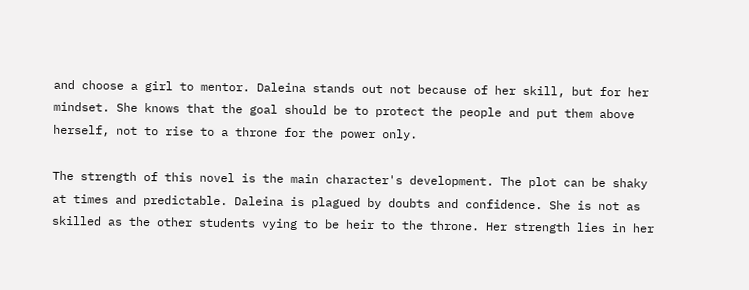and choose a girl to mentor. Daleina stands out not because of her skill, but for her mindset. She knows that the goal should be to protect the people and put them above herself, not to rise to a throne for the power only.

The strength of this novel is the main character's development. The plot can be shaky at times and predictable. Daleina is plagued by doubts and confidence. She is not as skilled as the other students vying to be heir to the throne. Her strength lies in her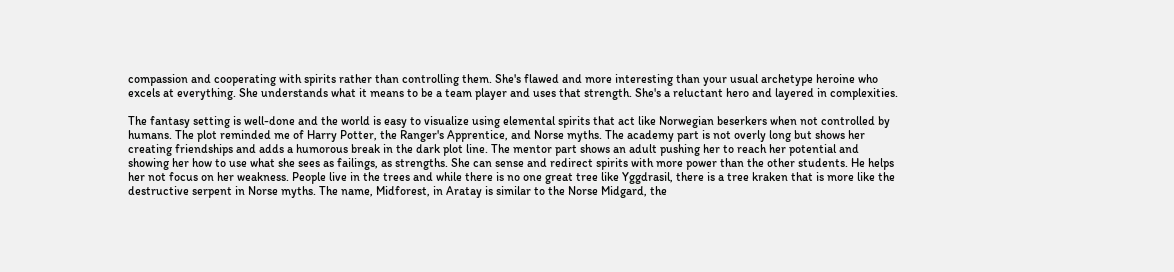compassion and cooperating with spirits rather than controlling them. She's flawed and more interesting than your usual archetype heroine who excels at everything. She understands what it means to be a team player and uses that strength. She's a reluctant hero and layered in complexities.

The fantasy setting is well-done and the world is easy to visualize using elemental spirits that act like Norwegian beserkers when not controlled by humans. The plot reminded me of Harry Potter, the Ranger's Apprentice, and Norse myths. The academy part is not overly long but shows her creating friendships and adds a humorous break in the dark plot line. The mentor part shows an adult pushing her to reach her potential and showing her how to use what she sees as failings, as strengths. She can sense and redirect spirits with more power than the other students. He helps her not focus on her weakness. People live in the trees and while there is no one great tree like Yggdrasil, there is a tree kraken that is more like the destructive serpent in Norse myths. The name, Midforest, in Aratay is similar to the Norse Midgard, the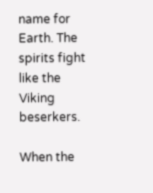name for Earth. The spirits fight like the Viking beserkers.

When the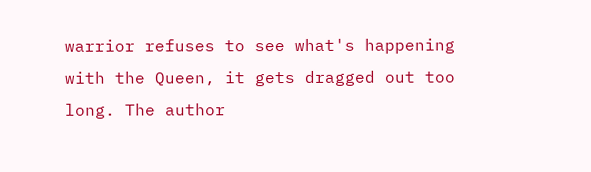warrior refuses to see what's happening with the Queen, it gets dragged out too long. The author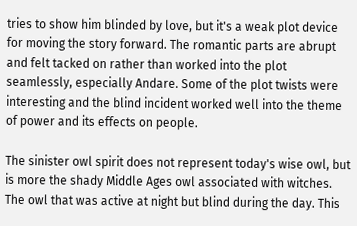tries to show him blinded by love, but it's a weak plot device for moving the story forward. The romantic parts are abrupt and felt tacked on rather than worked into the plot seamlessly, especially Andare. Some of the plot twists were interesting and the blind incident worked well into the theme of power and its effects on people.

The sinister owl spirit does not represent today's wise owl, but is more the shady Middle Ages owl associated with witches. The owl that was active at night but blind during the day. This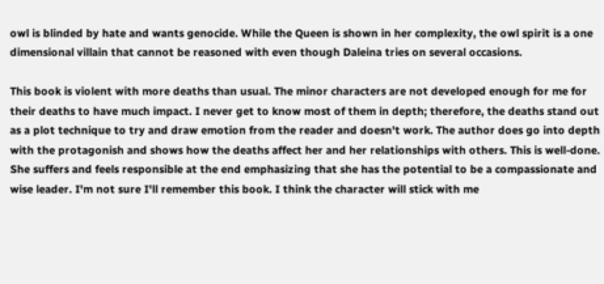owl is blinded by hate and wants genocide. While the Queen is shown in her complexity, the owl spirit is a one dimensional villain that cannot be reasoned with even though Daleina tries on several occasions.

This book is violent with more deaths than usual. The minor characters are not developed enough for me for their deaths to have much impact. I never get to know most of them in depth; therefore, the deaths stand out as a plot technique to try and draw emotion from the reader and doesn't work. The author does go into depth with the protagonish and shows how the deaths affect her and her relationships with others. This is well-done. She suffers and feels responsible at the end emphasizing that she has the potential to be a compassionate and wise leader. I'm not sure I'll remember this book. I think the character will stick with me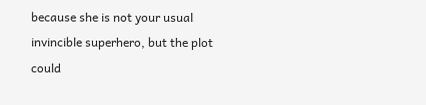because she is not your usual invincible superhero, but the plot could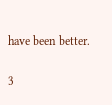have been better.

3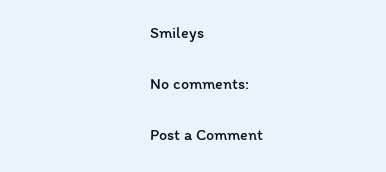Smileys

No comments:

Post a Comment